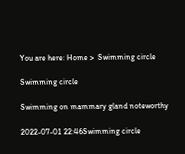You are here: Home >  Swimming circle

Swimming circle

Swimming on mammary gland noteworthy

2022-07-01 22:46Swimming circle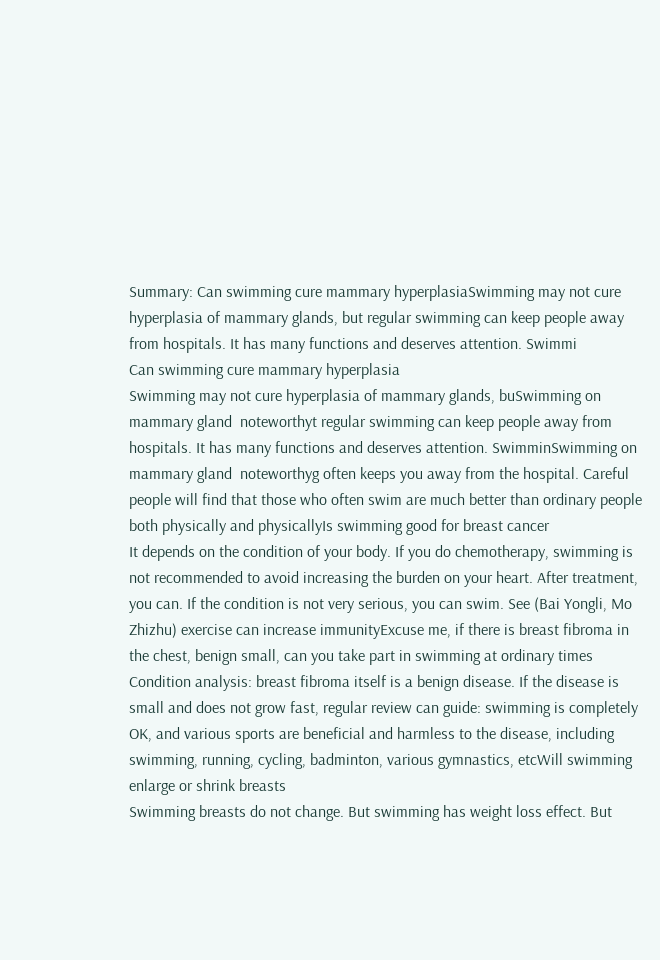Summary: Can swimming cure mammary hyperplasiaSwimming may not cure hyperplasia of mammary glands, but regular swimming can keep people away from hospitals. It has many functions and deserves attention. Swimmi
Can swimming cure mammary hyperplasia
Swimming may not cure hyperplasia of mammary glands, buSwimming on mammary gland  noteworthyt regular swimming can keep people away from hospitals. It has many functions and deserves attention. SwimminSwimming on mammary gland  noteworthyg often keeps you away from the hospital. Careful people will find that those who often swim are much better than ordinary people both physically and physicallyIs swimming good for breast cancer
It depends on the condition of your body. If you do chemotherapy, swimming is not recommended to avoid increasing the burden on your heart. After treatment, you can. If the condition is not very serious, you can swim. See (Bai Yongli, Mo Zhizhu) exercise can increase immunityExcuse me, if there is breast fibroma in the chest, benign small, can you take part in swimming at ordinary times
Condition analysis: breast fibroma itself is a benign disease. If the disease is small and does not grow fast, regular review can guide: swimming is completely OK, and various sports are beneficial and harmless to the disease, including swimming, running, cycling, badminton, various gymnastics, etcWill swimming enlarge or shrink breasts
Swimming breasts do not change. But swimming has weight loss effect. But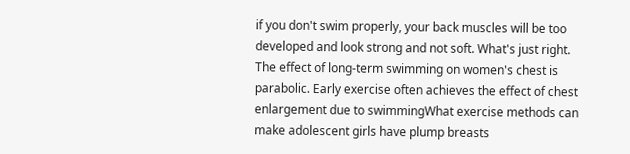if you don't swim properly, your back muscles will be too developed and look strong and not soft. What's just right. The effect of long-term swimming on women's chest is parabolic. Early exercise often achieves the effect of chest enlargement due to swimmingWhat exercise methods can make adolescent girls have plump breasts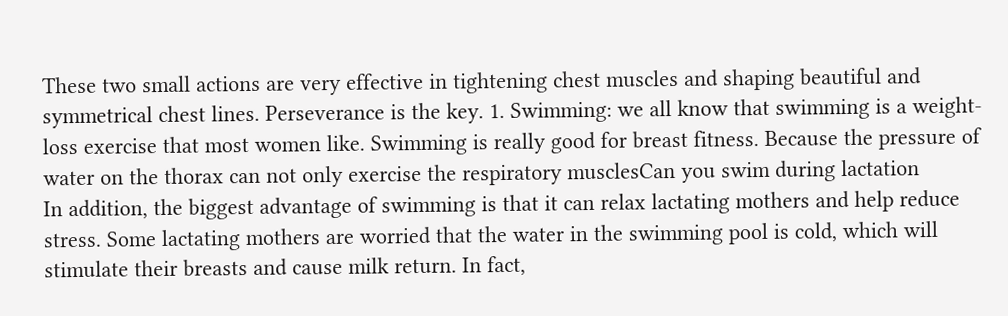These two small actions are very effective in tightening chest muscles and shaping beautiful and symmetrical chest lines. Perseverance is the key. 1. Swimming: we all know that swimming is a weight-loss exercise that most women like. Swimming is really good for breast fitness. Because the pressure of water on the thorax can not only exercise the respiratory musclesCan you swim during lactation
In addition, the biggest advantage of swimming is that it can relax lactating mothers and help reduce stress. Some lactating mothers are worried that the water in the swimming pool is cold, which will stimulate their breasts and cause milk return. In fact,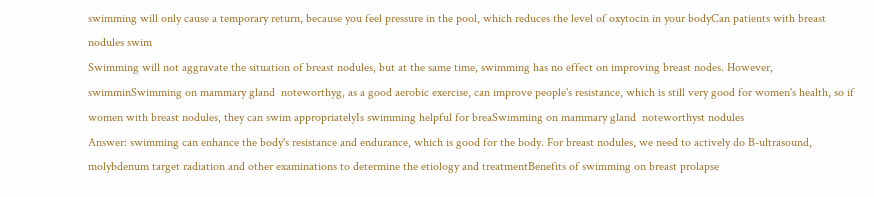swimming will only cause a temporary return, because you feel pressure in the pool, which reduces the level of oxytocin in your bodyCan patients with breast nodules swim
Swimming will not aggravate the situation of breast nodules, but at the same time, swimming has no effect on improving breast nodes. However, swimminSwimming on mammary gland  noteworthyg, as a good aerobic exercise, can improve people's resistance, which is still very good for women's health, so if women with breast nodules, they can swim appropriatelyIs swimming helpful for breaSwimming on mammary gland  noteworthyst nodules
Answer: swimming can enhance the body's resistance and endurance, which is good for the body. For breast nodules, we need to actively do B-ultrasound, molybdenum target radiation and other examinations to determine the etiology and treatmentBenefits of swimming on breast prolapse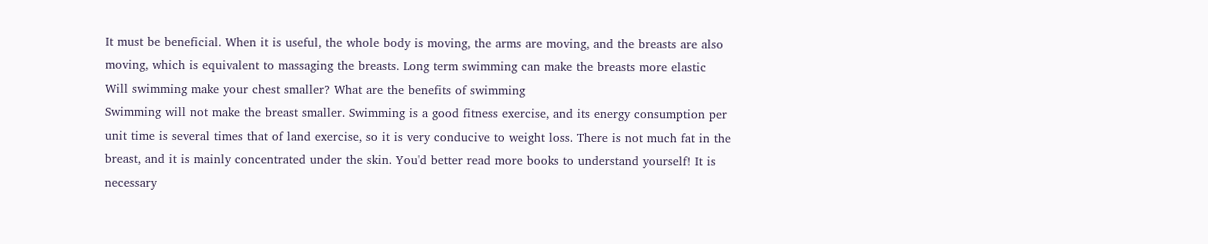It must be beneficial. When it is useful, the whole body is moving, the arms are moving, and the breasts are also moving, which is equivalent to massaging the breasts. Long term swimming can make the breasts more elastic
Will swimming make your chest smaller? What are the benefits of swimming
Swimming will not make the breast smaller. Swimming is a good fitness exercise, and its energy consumption per unit time is several times that of land exercise, so it is very conducive to weight loss. There is not much fat in the breast, and it is mainly concentrated under the skin. You'd better read more books to understand yourself! It is necessary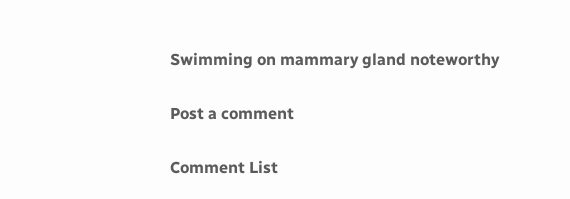Swimming on mammary gland noteworthy

Post a comment

Comment List